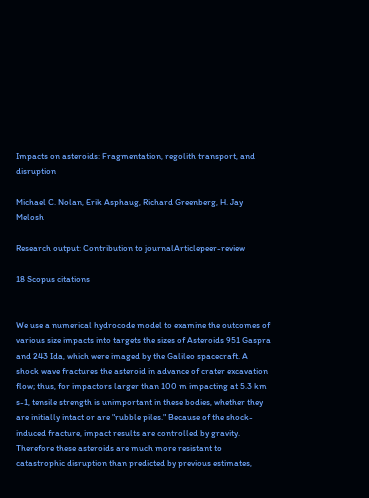Impacts on asteroids: Fragmentation, regolith transport, and disruption

Michael C. Nolan, Erik Asphaug, Richard Greenberg, H. Jay Melosh

Research output: Contribution to journalArticlepeer-review

18 Scopus citations


We use a numerical hydrocode model to examine the outcomes of various size impacts into targets the sizes of Asteroids 951 Gaspra and 243 Ida, which were imaged by the Galileo spacecraft. A shock wave fractures the asteroid in advance of crater excavation flow; thus, for impactors larger than 100 m impacting at 5.3 km s-1, tensile strength is unimportant in these bodies, whether they are initially intact or are "rubble piles." Because of the shock-induced fracture, impact results are controlled by gravity. Therefore these asteroids are much more resistant to catastrophic disruption than predicted by previous estimates,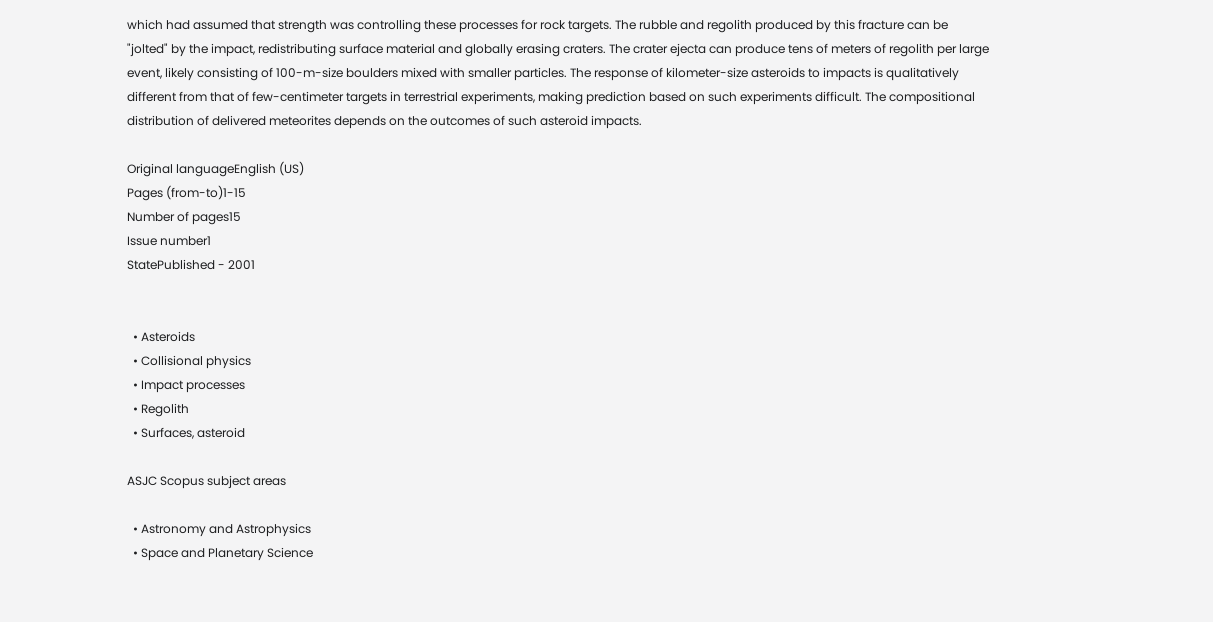which had assumed that strength was controlling these processes for rock targets. The rubble and regolith produced by this fracture can be "jolted" by the impact, redistributing surface material and globally erasing craters. The crater ejecta can produce tens of meters of regolith per large event, likely consisting of 100-m-size boulders mixed with smaller particles. The response of kilometer-size asteroids to impacts is qualitatively different from that of few-centimeter targets in terrestrial experiments, making prediction based on such experiments difficult. The compositional distribution of delivered meteorites depends on the outcomes of such asteroid impacts.

Original languageEnglish (US)
Pages (from-to)1-15
Number of pages15
Issue number1
StatePublished - 2001


  • Asteroids
  • Collisional physics
  • Impact processes
  • Regolith
  • Surfaces, asteroid

ASJC Scopus subject areas

  • Astronomy and Astrophysics
  • Space and Planetary Science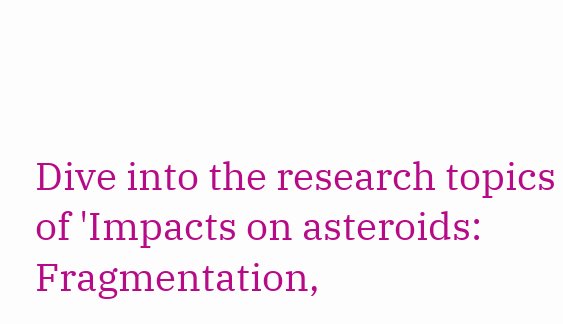Dive into the research topics of 'Impacts on asteroids: Fragmentation,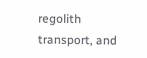regolith transport, and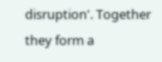disruption'. Together they form a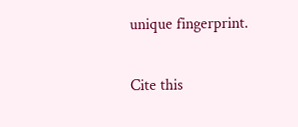unique fingerprint.

Cite this